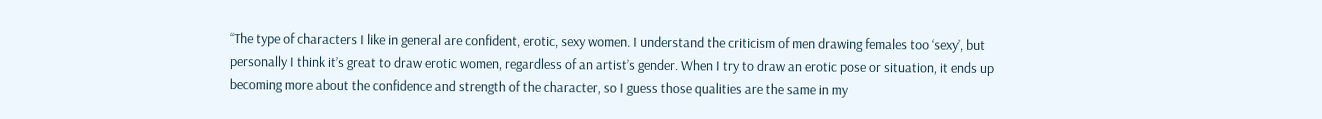“The type of characters I like in general are confident, erotic, sexy women. I understand the criticism of men drawing females too ‘sexy’, but personally I think it’s great to draw erotic women, regardless of an artist’s gender. When I try to draw an erotic pose or situation, it ends up becoming more about the confidence and strength of the character, so I guess those qualities are the same in my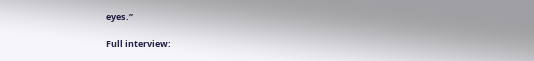eyes.”

Full interview: